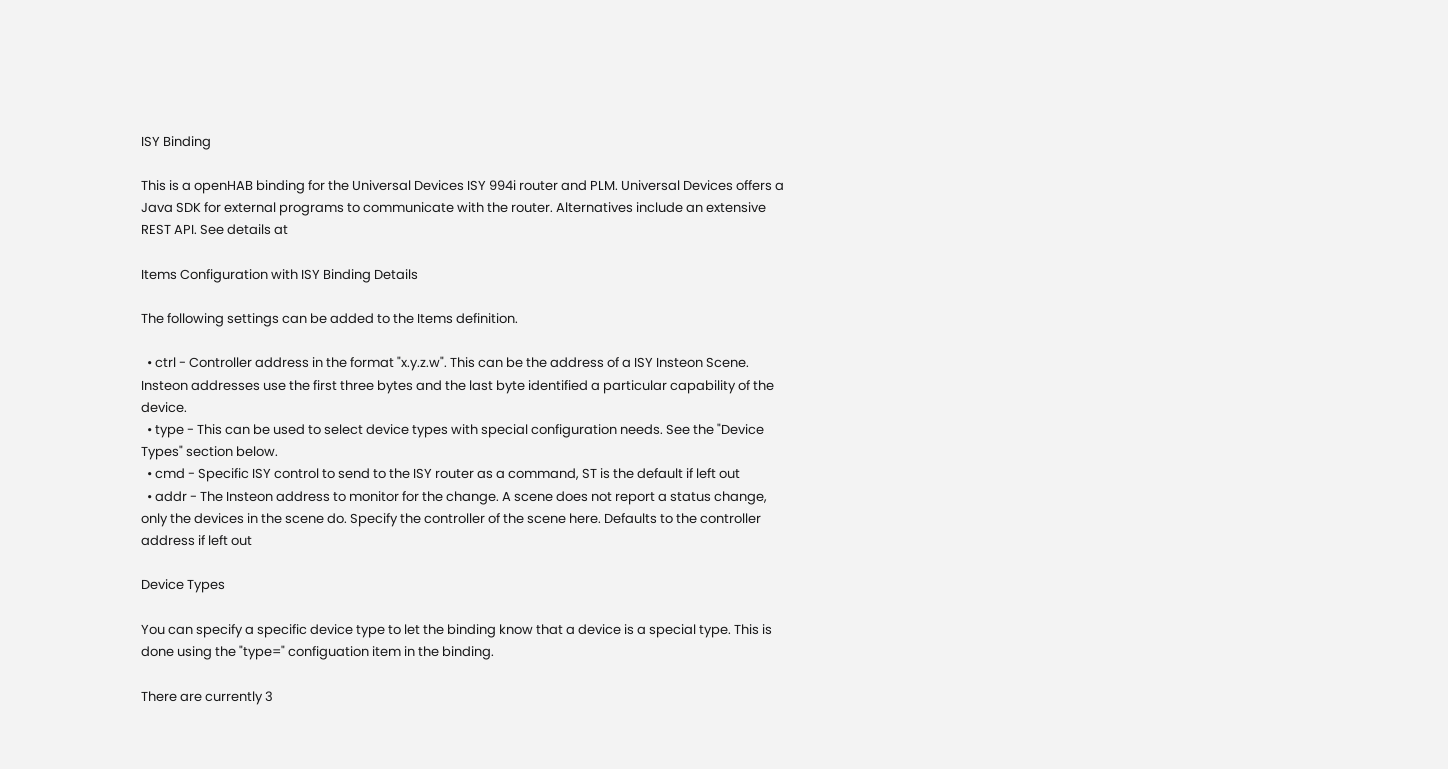ISY Binding

This is a openHAB binding for the Universal Devices ISY 994i router and PLM. Universal Devices offers a Java SDK for external programs to communicate with the router. Alternatives include an extensive REST API. See details at

Items Configuration with ISY Binding Details

The following settings can be added to the Items definition.

  • ctrl - Controller address in the format "x.y.z.w". This can be the address of a ISY Insteon Scene. Insteon addresses use the first three bytes and the last byte identified a particular capability of the device.
  • type - This can be used to select device types with special configuration needs. See the "Device Types" section below.
  • cmd - Specific ISY control to send to the ISY router as a command, ST is the default if left out
  • addr - The Insteon address to monitor for the change. A scene does not report a status change, only the devices in the scene do. Specify the controller of the scene here. Defaults to the controller address if left out

Device Types

You can specify a specific device type to let the binding know that a device is a special type. This is done using the "type=" configuation item in the binding.

There are currently 3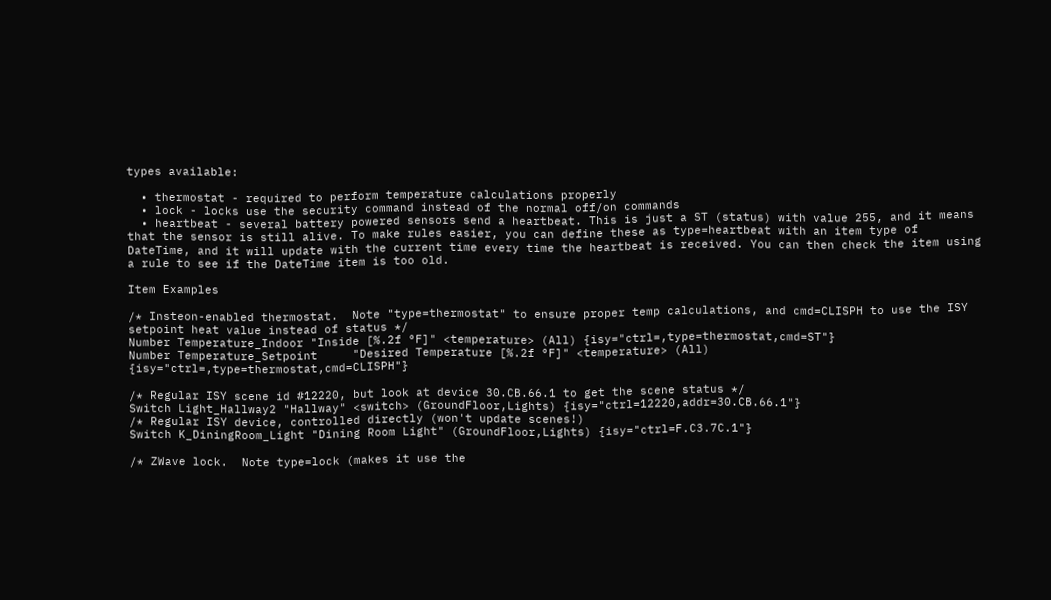types available:

  • thermostat - required to perform temperature calculations properly
  • lock - locks use the security command instead of the normal off/on commands
  • heartbeat - several battery powered sensors send a heartbeat. This is just a ST (status) with value 255, and it means that the sensor is still alive. To make rules easier, you can define these as type=heartbeat with an item type of DateTime, and it will update with the current time every time the heartbeat is received. You can then check the item using a rule to see if the DateTime item is too old.

Item Examples

/* Insteon-enabled thermostat.  Note "type=thermostat" to ensure proper temp calculations, and cmd=CLISPH to use the ISY setpoint heat value instead of status */
Number Temperature_Indoor "Inside [%.2f °F]" <temperature> (All) {isy="ctrl=,type=thermostat,cmd=ST"}
Number Temperature_Setpoint     "Desired Temperature [%.2f °F]" <temperature> (All) {isy="ctrl=,type=thermostat,cmd=CLISPH"}

/* Regular ISY scene id #12220, but look at device 30.CB.66.1 to get the scene status */
Switch Light_Hallway2 "Hallway" <switch> (GroundFloor,Lights) {isy="ctrl=12220,addr=30.CB.66.1"}
/* Regular ISY device, controlled directly (won't update scenes!)
Switch K_DiningRoom_Light "Dining Room Light" (GroundFloor,Lights) {isy="ctrl=F.C3.7C.1"}

/* ZWave lock.  Note type=lock (makes it use the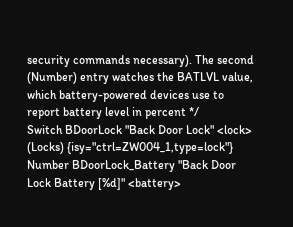security commands necessary). The second (Number) entry watches the BATLVL value, which battery-powered devices use to report battery level in percent */
Switch BDoorLock "Back Door Lock" <lock> (Locks) {isy="ctrl=ZW004_1,type=lock"}
Number BDoorLock_Battery "Back Door Lock Battery [%d]" <battery>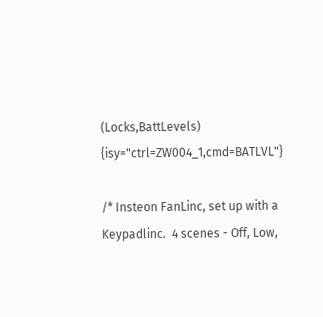(Locks,BattLevels) {isy="ctrl=ZW004_1,cmd=BATLVL"}

/* Insteon FanLinc, set up with a Keypadlinc.  4 scenes - Off, Low,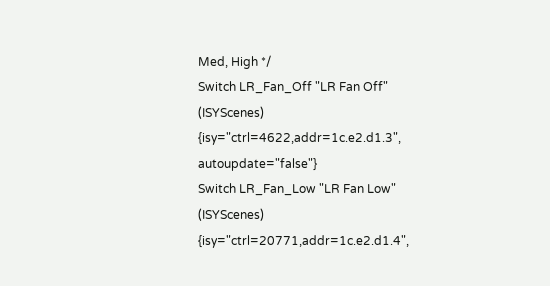Med, High */
Switch LR_Fan_Off "LR Fan Off" (ISYScenes) {isy="ctrl=4622,addr=1c.e2.d1.3", autoupdate="false"}
Switch LR_Fan_Low "LR Fan Low" (ISYScenes) {isy="ctrl=20771,addr=1c.e2.d1.4",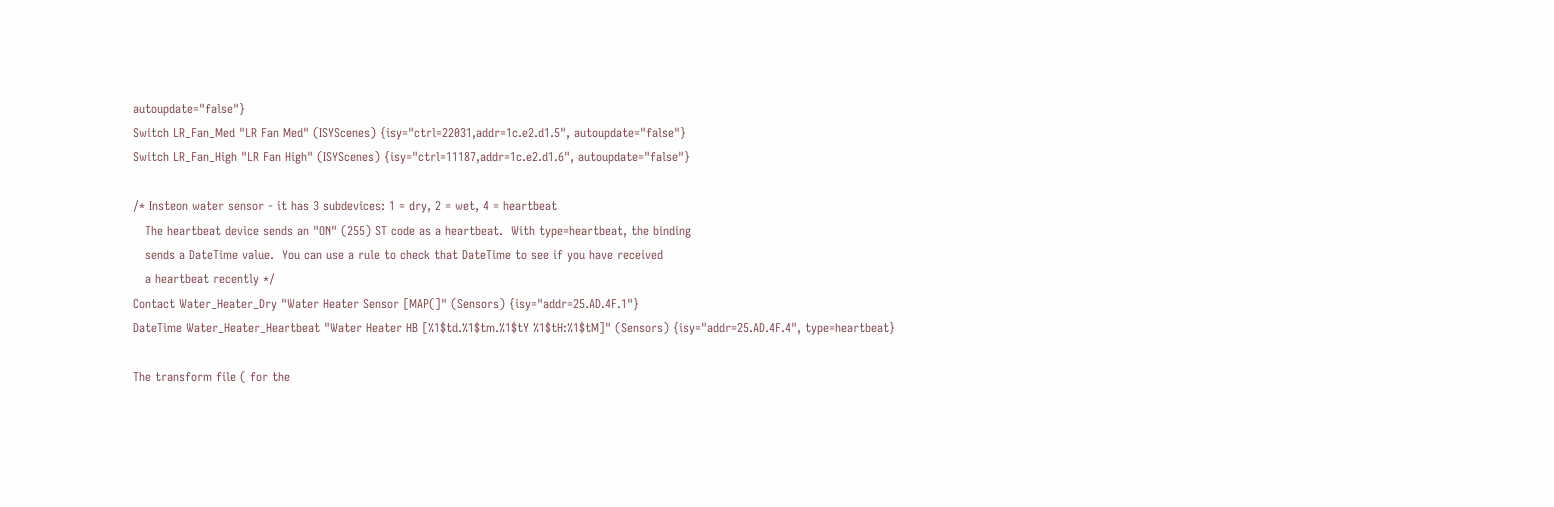autoupdate="false"}
Switch LR_Fan_Med "LR Fan Med" (ISYScenes) {isy="ctrl=22031,addr=1c.e2.d1.5", autoupdate="false"}
Switch LR_Fan_High "LR Fan High" (ISYScenes) {isy="ctrl=11187,addr=1c.e2.d1.6", autoupdate="false"}

/* Insteon water sensor - it has 3 subdevices: 1 = dry, 2 = wet, 4 = heartbeat
   The heartbeat device sends an "ON" (255) ST code as a heartbeat.  With type=heartbeat, the binding
   sends a DateTime value.  You can use a rule to check that DateTime to see if you have received
   a heartbeat recently */
Contact Water_Heater_Dry "Water Heater Sensor [MAP(]" (Sensors) {isy="addr=25.AD.4F.1"}
DateTime Water_Heater_Heartbeat "Water Heater HB [%1$td.%1$tm.%1$tY %1$tH:%1$tM]" (Sensors) {isy="addr=25.AD.4F.4", type=heartbeat}

The transform file ( for the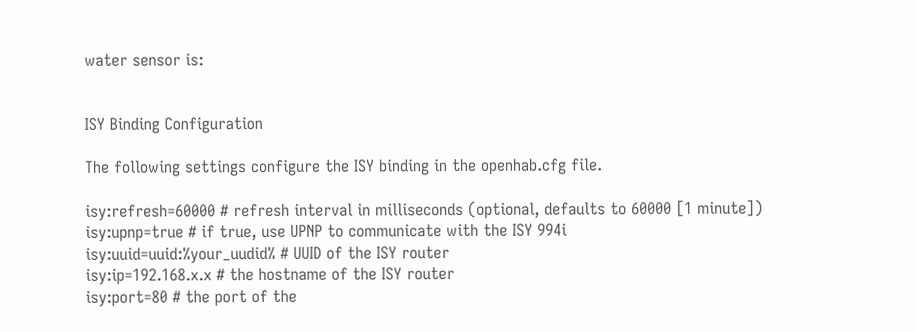water sensor is:


ISY Binding Configuration

The following settings configure the ISY binding in the openhab.cfg file.

isy:refresh=60000 # refresh interval in milliseconds (optional, defaults to 60000 [1 minute])
isy:upnp=true # if true, use UPNP to communicate with the ISY 994i
isy:uuid=uuid:%your_uudid% # UUID of the ISY router
isy:ip=192.168.x.x # the hostname of the ISY router
isy:port=80 # the port of the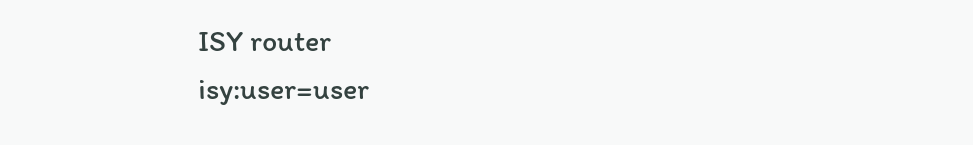ISY router
isy:user=user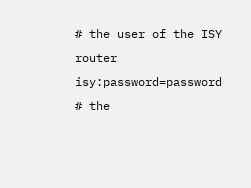# the user of the ISY router
isy:password=password # the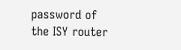password of the ISY router